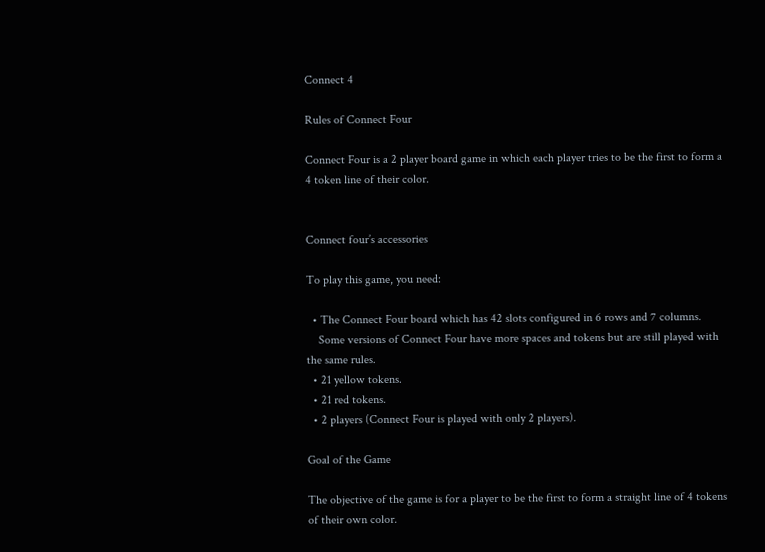Connect 4

Rules of Connect Four

Connect Four is a 2 player board game in which each player tries to be the first to form a 4 token line of their color.


Connect four’s accessories

To play this game, you need:

  • The Connect Four board which has 42 slots configured in 6 rows and 7 columns.
    Some versions of Connect Four have more spaces and tokens but are still played with the same rules.
  • 21 yellow tokens.
  • 21 red tokens.
  • 2 players (Connect Four is played with only 2 players).

Goal of the Game

The objective of the game is for a player to be the first to form a straight line of 4 tokens of their own color.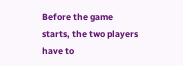Before the game starts, the two players have to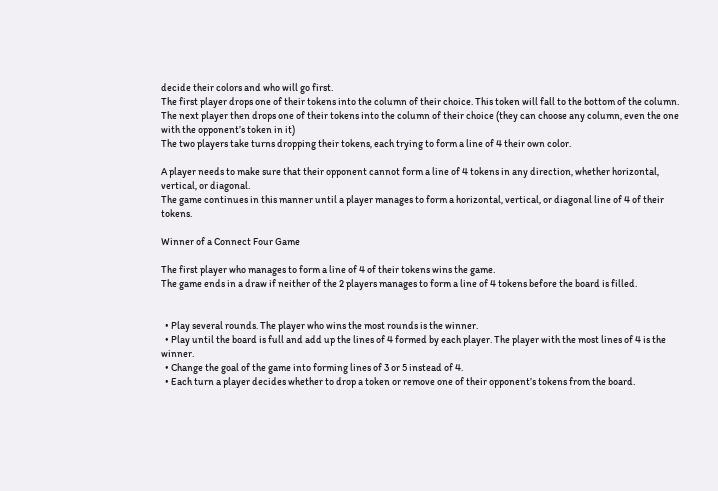decide their colors and who will go first.
The first player drops one of their tokens into the column of their choice. This token will fall to the bottom of the column.
The next player then drops one of their tokens into the column of their choice (they can choose any column, even the one with the opponent’s token in it)
The two players take turns dropping their tokens, each trying to form a line of 4 their own color.

A player needs to make sure that their opponent cannot form a line of 4 tokens in any direction, whether horizontal, vertical, or diagonal.
The game continues in this manner until a player manages to form a horizontal, vertical, or diagonal line of 4 of their tokens.

Winner of a Connect Four Game

The first player who manages to form a line of 4 of their tokens wins the game.
The game ends in a draw if neither of the 2 players manages to form a line of 4 tokens before the board is filled.


  • Play several rounds. The player who wins the most rounds is the winner.
  • Play until the board is full and add up the lines of 4 formed by each player. The player with the most lines of 4 is the winner.
  • Change the goal of the game into forming lines of 3 or 5 instead of 4.
  • Each turn a player decides whether to drop a token or remove one of their opponent’s tokens from the board.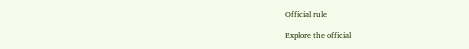Official rule

Explore the official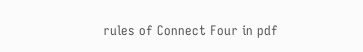rules of Connect Four in pdf